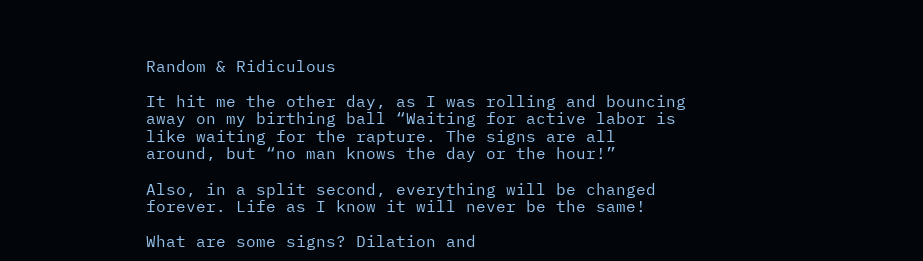Random & Ridiculous

It hit me the other day, as I was rolling and bouncing away on my birthing ball “Waiting for active labor is like waiting for the rapture. The signs are all around, but “no man knows the day or the hour!”

Also, in a split second, everything will be changed forever. Life as I know it will never be the same!

What are some signs? Dilation and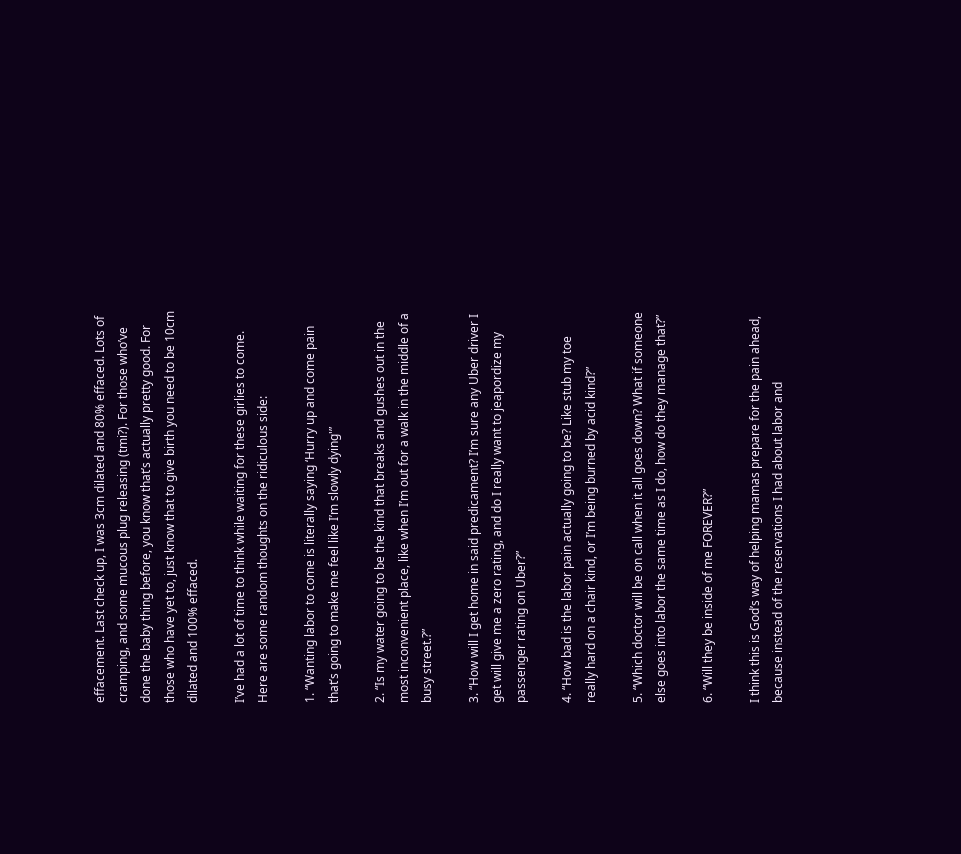effacement. Last check up, I was 3cm dilated and 80% effaced. Lots of cramping, and some mucous plug releasing (tmi?). For those who’ve done the baby thing before, you know that’s actually pretty good. For those who have yet to, just know that to give birth you need to be 10cm dilated and 100% effaced.

I’ve had a lot of time to think while waiting for these girlies to come. Here are some random thoughts on the ridiculous side:

1. “Wanting labor to come is literally saying ‘Hurry up and come pain that’s going to make me feel like I’m slowly dying'”

2. “Is my water going to be the kind that breaks and gushes out in the most inconvenient place, like when I’m out for a walk in the middle of a busy street.?”

3. “How will I get home in said predicament? I’m sure any Uber driver I get will give me a zero rating, and do I really want to jeapordize my passenger rating on Uber?”

4. “How bad is the labor pain actually going to be? Like stub my toe really hard on a chair kind, or I’m being burned by acid kind?”

5. “Which doctor will be on call when it all goes down? What if someone else goes into labor the same time as I do, how do they manage that?”

6. “Will they be inside of me FOREVER?”

I think this is God’s way of helping mamas prepare for the pain ahead, because instead of the reservations I had about labor and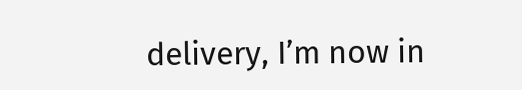delivery, I’m now in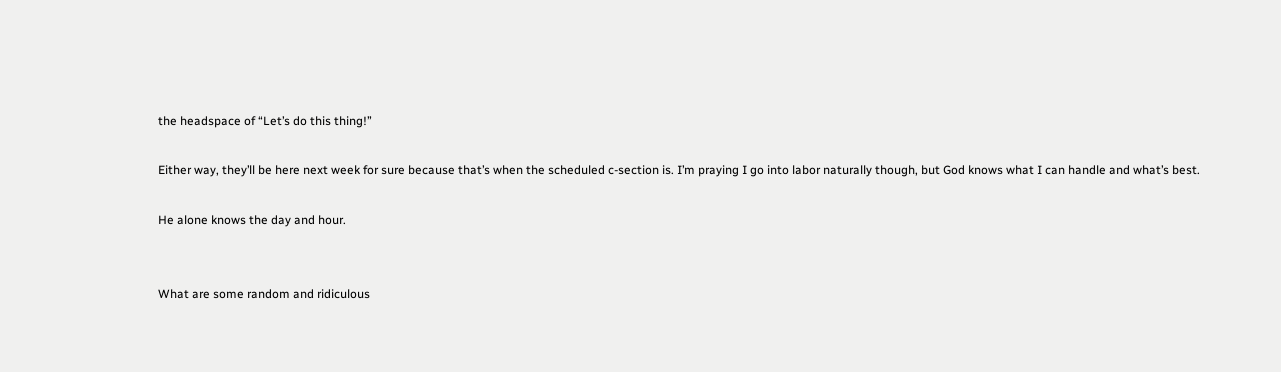the headspace of “Let’s do this thing!”

Either way, they’ll be here next week for sure because that’s when the scheduled c-section is. I’m praying I go into labor naturally though, but God knows what I can handle and what’s best.

He alone knows the day and hour.


What are some random and ridiculous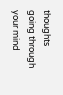thoughts going through your mind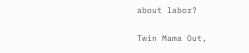about labor?

Twin Mama Out,